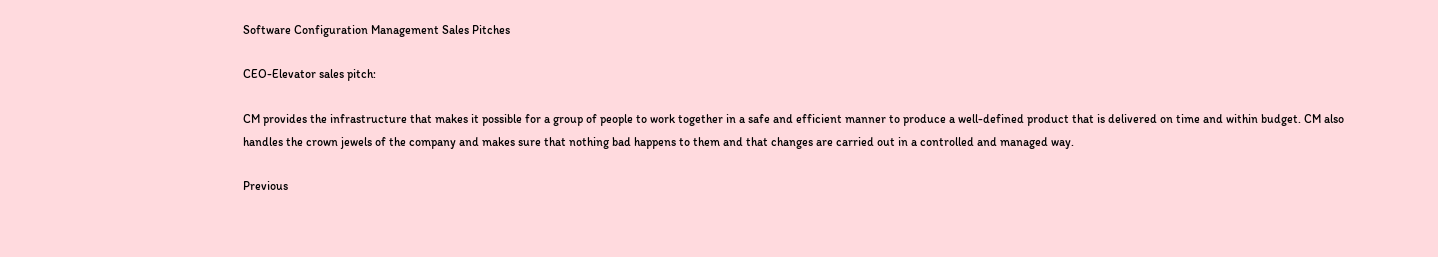Software Configuration Management Sales Pitches

CEO-Elevator sales pitch:

CM provides the infrastructure that makes it possible for a group of people to work together in a safe and efficient manner to produce a well-defined product that is delivered on time and within budget. CM also handles the crown jewels of the company and makes sure that nothing bad happens to them and that changes are carried out in a controlled and managed way.

Previous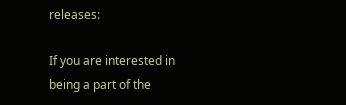releases:

If you are interested in being a part of the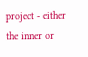project - either the inner or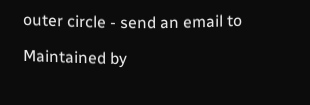outer circle - send an email to

Maintained by